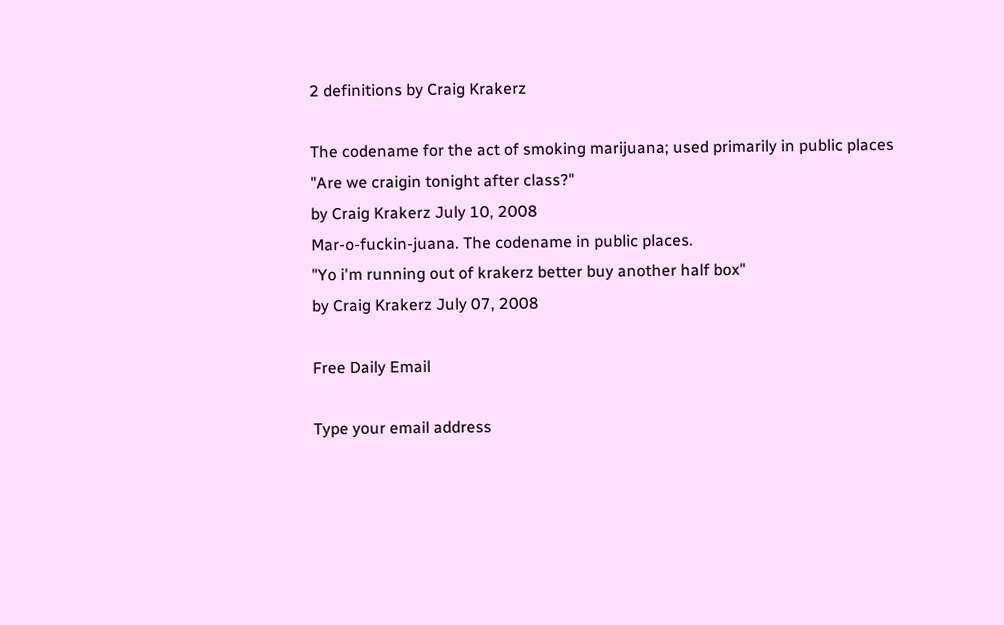2 definitions by Craig Krakerz

The codename for the act of smoking marijuana; used primarily in public places
"Are we craigin tonight after class?"
by Craig Krakerz July 10, 2008
Mar-o-fuckin-juana. The codename in public places.
"Yo i'm running out of krakerz better buy another half box"
by Craig Krakerz July 07, 2008

Free Daily Email

Type your email address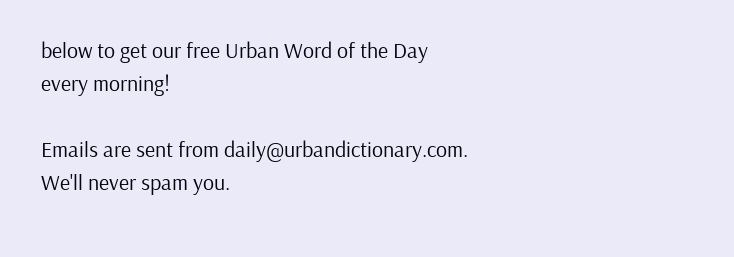below to get our free Urban Word of the Day every morning!

Emails are sent from daily@urbandictionary.com. We'll never spam you.